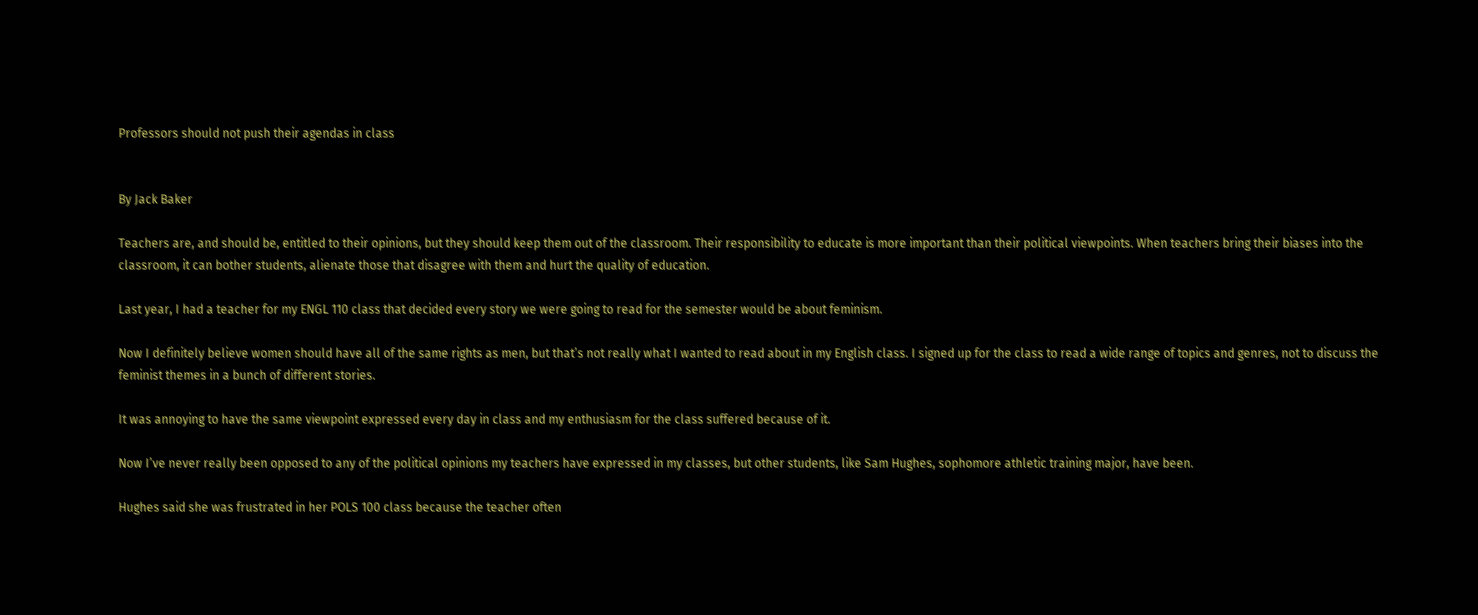Professors should not push their agendas in class


By Jack Baker

Teachers are, and should be, entitled to their opinions, but they should keep them out of the classroom. Their responsibility to educate is more important than their political viewpoints. When teachers bring their biases into the classroom, it can bother students, alienate those that disagree with them and hurt the quality of education.

Last year, I had a teacher for my ENGL 110 class that decided every story we were going to read for the semester would be about feminism.

Now I definitely believe women should have all of the same rights as men, but that’s not really what I wanted to read about in my English class. I signed up for the class to read a wide range of topics and genres, not to discuss the feminist themes in a bunch of different stories.

It was annoying to have the same viewpoint expressed every day in class and my enthusiasm for the class suffered because of it.

Now I’ve never really been opposed to any of the political opinions my teachers have expressed in my classes, but other students, like Sam Hughes, sophomore athletic training major, have been.

Hughes said she was frustrated in her POLS 100 class because the teacher often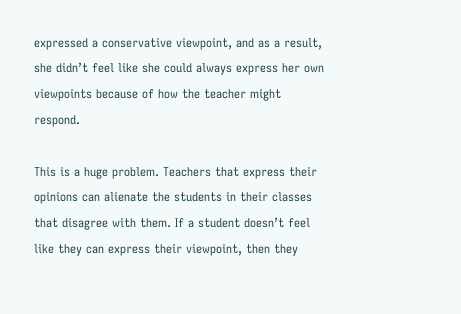expressed a conservative viewpoint, and as a result, she didn’t feel like she could always express her own viewpoints because of how the teacher might respond.

This is a huge problem. Teachers that express their opinions can alienate the students in their classes that disagree with them. If a student doesn’t feel like they can express their viewpoint, then they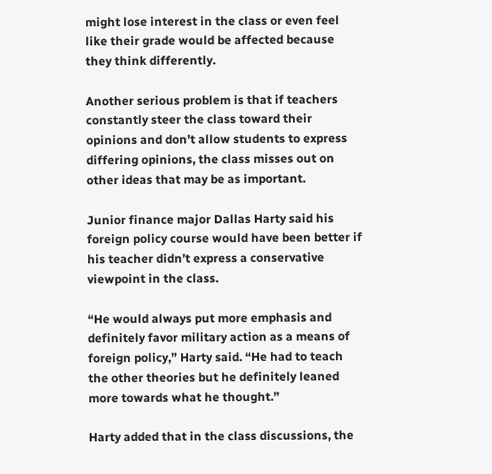might lose interest in the class or even feel like their grade would be affected because they think differently.

Another serious problem is that if teachers constantly steer the class toward their opinions and don’t allow students to express differing opinions, the class misses out on other ideas that may be as important.

Junior finance major Dallas Harty said his foreign policy course would have been better if his teacher didn’t express a conservative viewpoint in the class.

“He would always put more emphasis and definitely favor military action as a means of foreign policy,” Harty said. “He had to teach the other theories but he definitely leaned more towards what he thought.”

Harty added that in the class discussions, the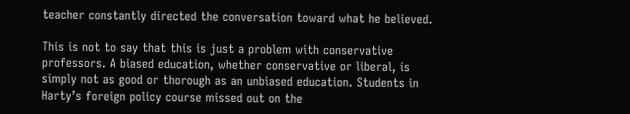teacher constantly directed the conversation toward what he believed.

This is not to say that this is just a problem with conservative professors. A biased education, whether conservative or liberal, is simply not as good or thorough as an unbiased education. Students in Harty’s foreign policy course missed out on the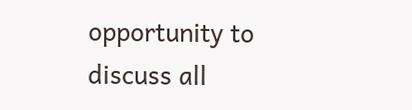opportunity to discuss all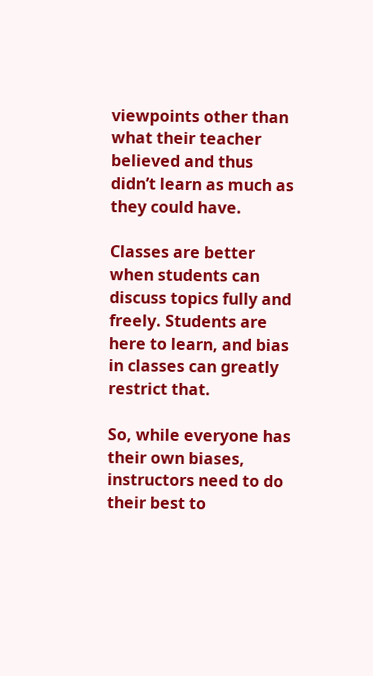viewpoints other than what their teacher believed and thus didn’t learn as much as they could have.

Classes are better when students can discuss topics fully and freely. Students are here to learn, and bias in classes can greatly restrict that.

So, while everyone has their own biases, instructors need to do their best to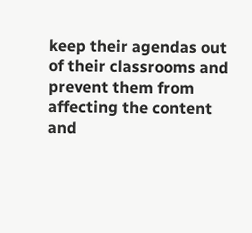keep their agendas out of their classrooms and prevent them from affecting the content and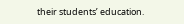their students’ education.